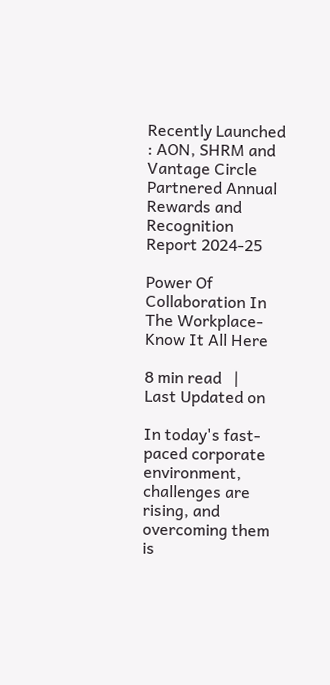Recently Launched : AON, SHRM and Vantage Circle Partnered Annual Rewards and Recognition Report 2024-25

Power Of Collaboration In The Workplace- Know It All Here

8 min read   |
Last Updated on

In today's fast-paced corporate environment, challenges are rising, and overcoming them is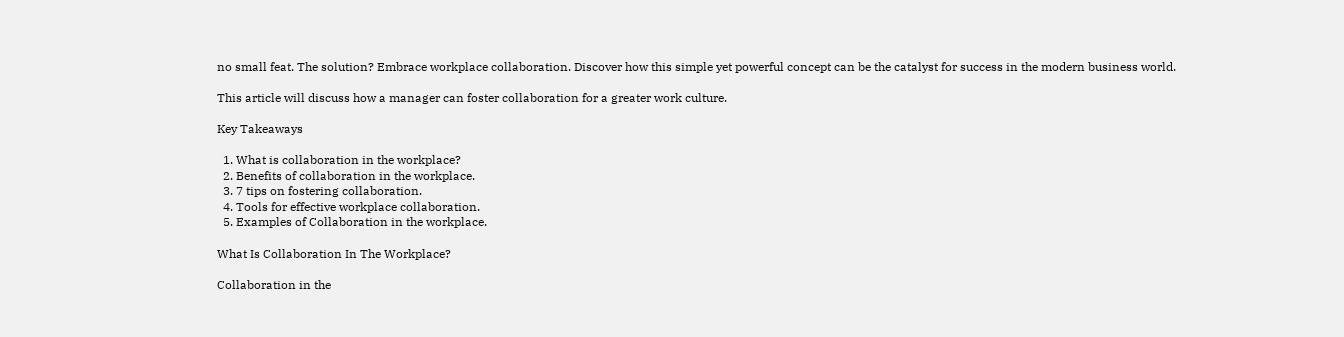no small feat. The solution? Embrace workplace collaboration. Discover how this simple yet powerful concept can be the catalyst for success in the modern business world.

This article will discuss how a manager can foster collaboration for a greater work culture.

Key Takeaways

  1. What is collaboration in the workplace?
  2. Benefits of collaboration in the workplace.
  3. 7 tips on fostering collaboration.
  4. Tools for effective workplace collaboration.
  5. Examples of Collaboration in the workplace.

What Is Collaboration In The Workplace?

Collaboration in the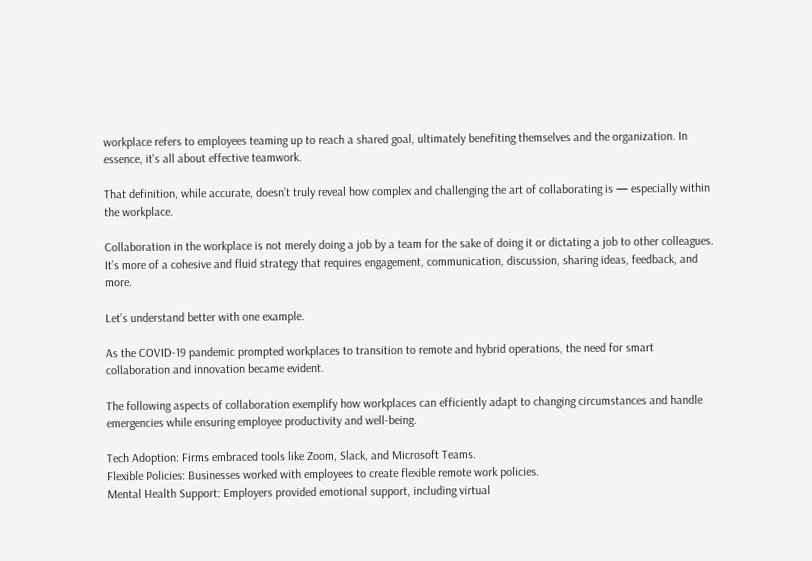workplace refers to employees teaming up to reach a shared goal, ultimately benefiting themselves and the organization. In essence, it's all about effective teamwork.

That definition, while accurate, doesn’t truly reveal how complex and challenging the art of collaborating is — especially within the workplace.

Collaboration in the workplace is not merely doing a job by a team for the sake of doing it or dictating a job to other colleagues. It’s more of a cohesive and fluid strategy that requires engagement, communication, discussion, sharing ideas, feedback, and more.

Let’s understand better with one example.

As the COVID-19 pandemic prompted workplaces to transition to remote and hybrid operations, the need for smart collaboration and innovation became evident.

The following aspects of collaboration exemplify how workplaces can efficiently adapt to changing circumstances and handle emergencies while ensuring employee productivity and well-being.

Tech Adoption: Firms embraced tools like Zoom, Slack, and Microsoft Teams.
Flexible Policies: Businesses worked with employees to create flexible remote work policies.
Mental Health Support: Employers provided emotional support, including virtual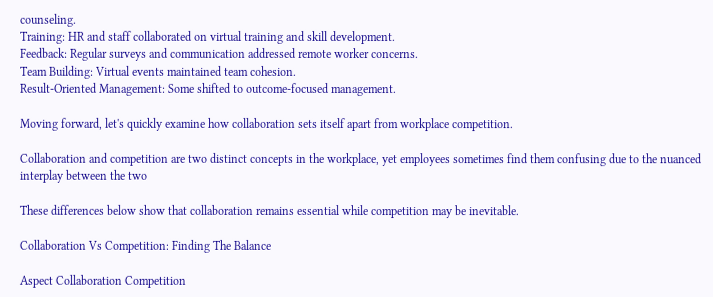counseling.
Training: HR and staff collaborated on virtual training and skill development.
Feedback: Regular surveys and communication addressed remote worker concerns.
Team Building: Virtual events maintained team cohesion.
Result-Oriented Management: Some shifted to outcome-focused management.

Moving forward, let's quickly examine how collaboration sets itself apart from workplace competition.

Collaboration and competition are two distinct concepts in the workplace, yet employees sometimes find them confusing due to the nuanced interplay between the two

These differences below show that collaboration remains essential while competition may be inevitable.

Collaboration Vs Competition: Finding The Balance

Aspect Collaboration Competition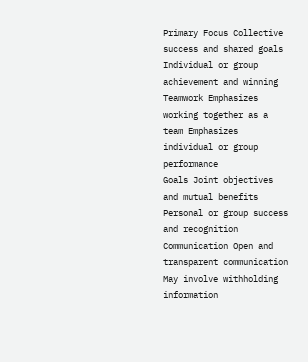Primary Focus Collective success and shared goals Individual or group achievement and winning
Teamwork Emphasizes working together as a team Emphasizes individual or group performance
Goals Joint objectives and mutual benefits Personal or group success and recognition
Communication Open and transparent communication May involve withholding information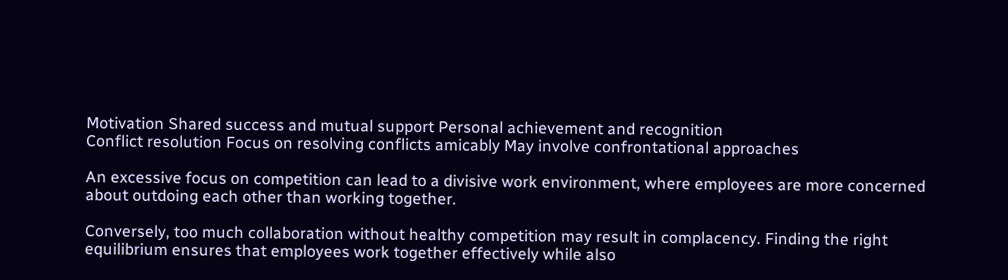Motivation Shared success and mutual support Personal achievement and recognition
Conflict resolution Focus on resolving conflicts amicably May involve confrontational approaches

An excessive focus on competition can lead to a divisive work environment, where employees are more concerned about outdoing each other than working together.

Conversely, too much collaboration without healthy competition may result in complacency. Finding the right equilibrium ensures that employees work together effectively while also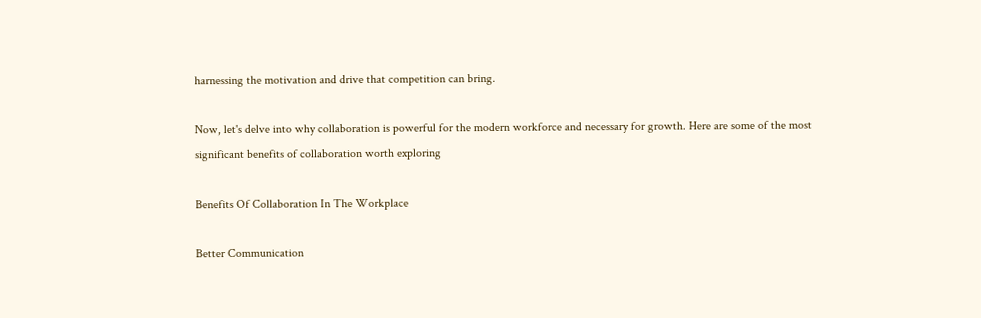harnessing the motivation and drive that competition can bring.

Now, let's delve into why collaboration is powerful for the modern workforce and necessary for growth. Here are some of the most significant benefits of collaboration worth exploring

Benefits Of Collaboration In The Workplace

Better Communication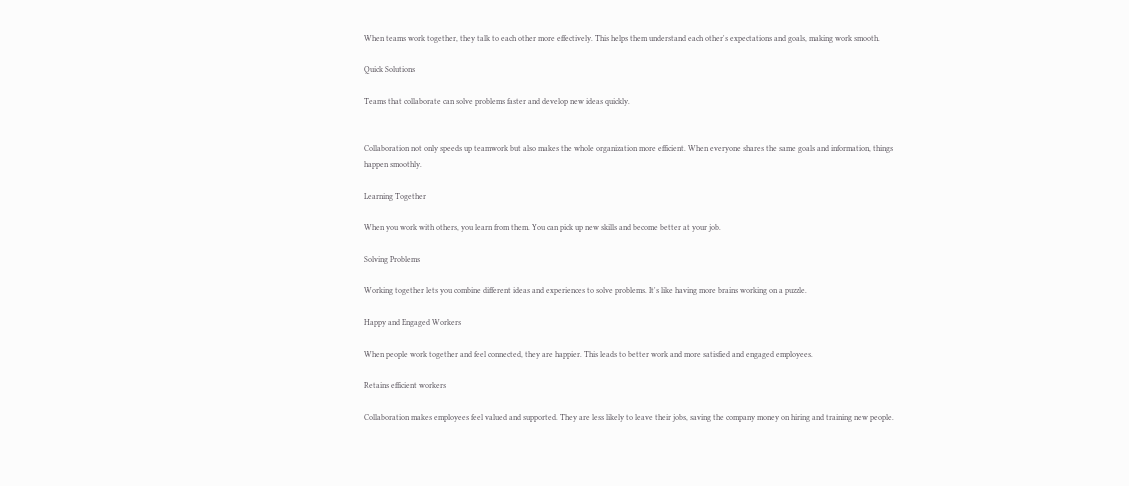When teams work together, they talk to each other more effectively. This helps them understand each other's expectations and goals, making work smooth.

Quick Solutions

Teams that collaborate can solve problems faster and develop new ideas quickly.


Collaboration not only speeds up teamwork but also makes the whole organization more efficient. When everyone shares the same goals and information, things happen smoothly.

Learning Together

When you work with others, you learn from them. You can pick up new skills and become better at your job.

Solving Problems

Working together lets you combine different ideas and experiences to solve problems. It's like having more brains working on a puzzle.

Happy and Engaged Workers

When people work together and feel connected, they are happier. This leads to better work and more satisfied and engaged employees.

Retains efficient workers

Collaboration makes employees feel valued and supported. They are less likely to leave their jobs, saving the company money on hiring and training new people.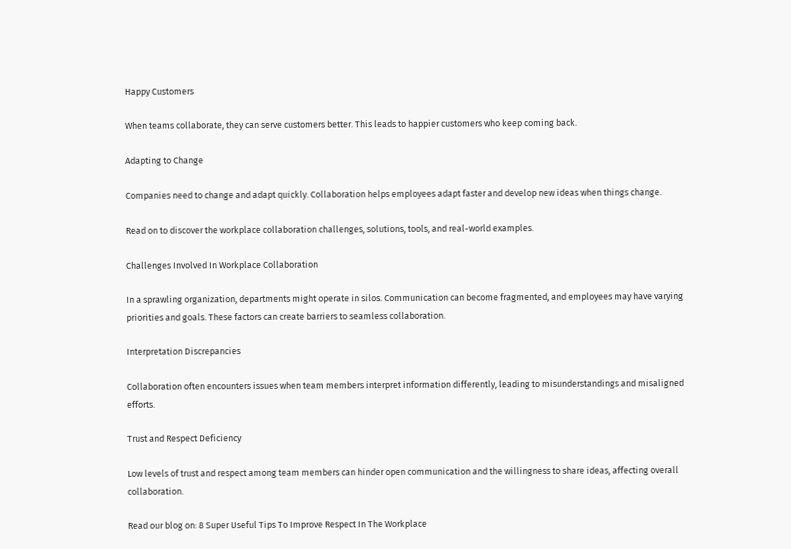Happy Customers

When teams collaborate, they can serve customers better. This leads to happier customers who keep coming back.

Adapting to Change

Companies need to change and adapt quickly. Collaboration helps employees adapt faster and develop new ideas when things change.

Read on to discover the workplace collaboration challenges, solutions, tools, and real-world examples.

Challenges Involved In Workplace Collaboration

In a sprawling organization, departments might operate in silos. Communication can become fragmented, and employees may have varying priorities and goals. These factors can create barriers to seamless collaboration.

Interpretation Discrepancies

Collaboration often encounters issues when team members interpret information differently, leading to misunderstandings and misaligned efforts.

Trust and Respect Deficiency

Low levels of trust and respect among team members can hinder open communication and the willingness to share ideas, affecting overall collaboration.

Read our blog on: 8 Super Useful Tips To Improve Respect In The Workplace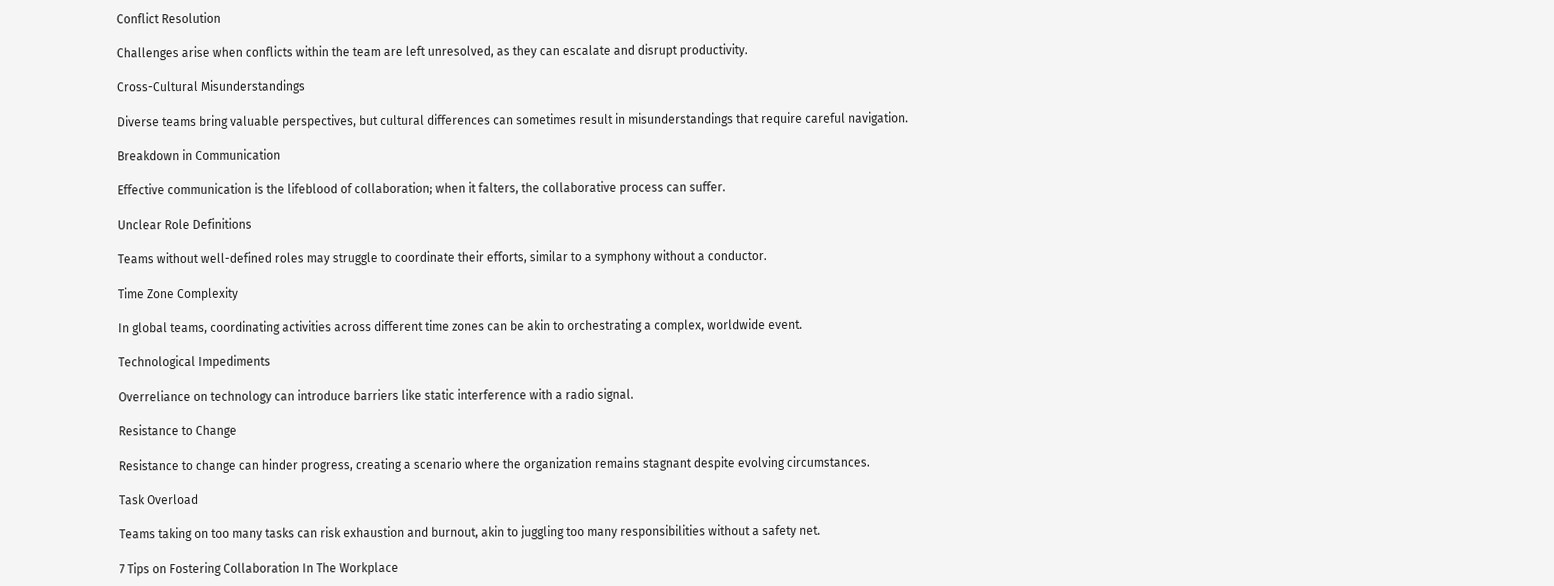Conflict Resolution

Challenges arise when conflicts within the team are left unresolved, as they can escalate and disrupt productivity.

Cross-Cultural Misunderstandings

Diverse teams bring valuable perspectives, but cultural differences can sometimes result in misunderstandings that require careful navigation.

Breakdown in Communication

Effective communication is the lifeblood of collaboration; when it falters, the collaborative process can suffer.

Unclear Role Definitions

Teams without well-defined roles may struggle to coordinate their efforts, similar to a symphony without a conductor.

Time Zone Complexity

In global teams, coordinating activities across different time zones can be akin to orchestrating a complex, worldwide event.

Technological Impediments

Overreliance on technology can introduce barriers like static interference with a radio signal.

Resistance to Change

Resistance to change can hinder progress, creating a scenario where the organization remains stagnant despite evolving circumstances.

Task Overload

Teams taking on too many tasks can risk exhaustion and burnout, akin to juggling too many responsibilities without a safety net.

7 Tips on Fostering Collaboration In The Workplace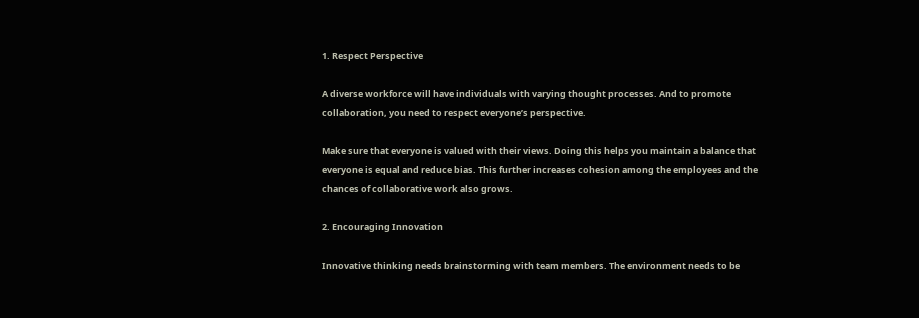1. Respect Perspective

A diverse workforce will have individuals with varying thought processes. And to promote collaboration, you need to respect everyone’s perspective.

Make sure that everyone is valued with their views. Doing this helps you maintain a balance that everyone is equal and reduce bias. This further increases cohesion among the employees and the chances of collaborative work also grows.

2. Encouraging Innovation

Innovative thinking needs brainstorming with team members. The environment needs to be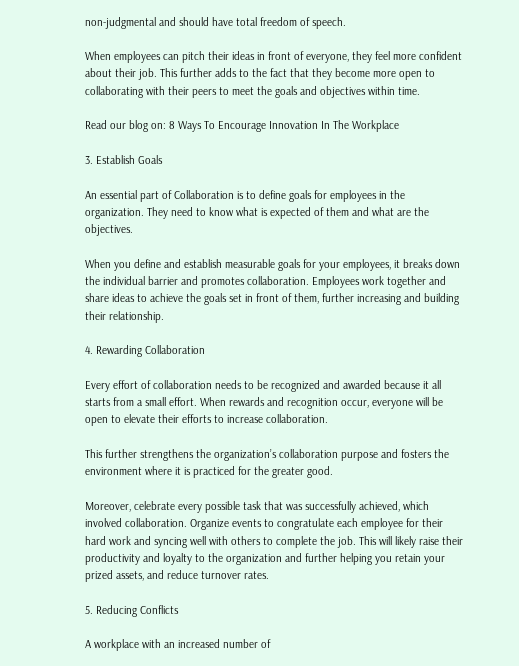non-judgmental and should have total freedom of speech.

When employees can pitch their ideas in front of everyone, they feel more confident about their job. This further adds to the fact that they become more open to collaborating with their peers to meet the goals and objectives within time.

Read our blog on: 8 Ways To Encourage Innovation In The Workplace

3. Establish Goals

An essential part of Collaboration is to define goals for employees in the organization. They need to know what is expected of them and what are the objectives.

When you define and establish measurable goals for your employees, it breaks down the individual barrier and promotes collaboration. Employees work together and share ideas to achieve the goals set in front of them, further increasing and building their relationship.

4. Rewarding Collaboration

Every effort of collaboration needs to be recognized and awarded because it all starts from a small effort. When rewards and recognition occur, everyone will be open to elevate their efforts to increase collaboration.

This further strengthens the organization’s collaboration purpose and fosters the environment where it is practiced for the greater good.

Moreover, celebrate every possible task that was successfully achieved, which involved collaboration. Organize events to congratulate each employee for their hard work and syncing well with others to complete the job. This will likely raise their productivity and loyalty to the organization and further helping you retain your prized assets, and reduce turnover rates.

5. Reducing Conflicts

A workplace with an increased number of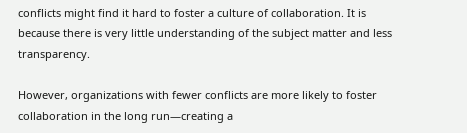conflicts might find it hard to foster a culture of collaboration. It is because there is very little understanding of the subject matter and less transparency.

However, organizations with fewer conflicts are more likely to foster collaboration in the long run—creating a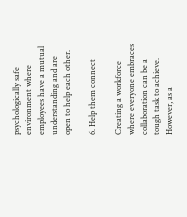psychologically safe environment where employees have a mutual understanding and are open to help each other.

6. Help them connect

Creating a workforce where everyone embraces collaboration can be a tough task to achieve. However, as a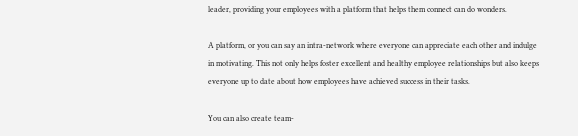leader, providing your employees with a platform that helps them connect can do wonders.

A platform, or you can say an intra-network where everyone can appreciate each other and indulge in motivating. This not only helps foster excellent and healthy employee relationships but also keeps everyone up to date about how employees have achieved success in their tasks.

You can also create team-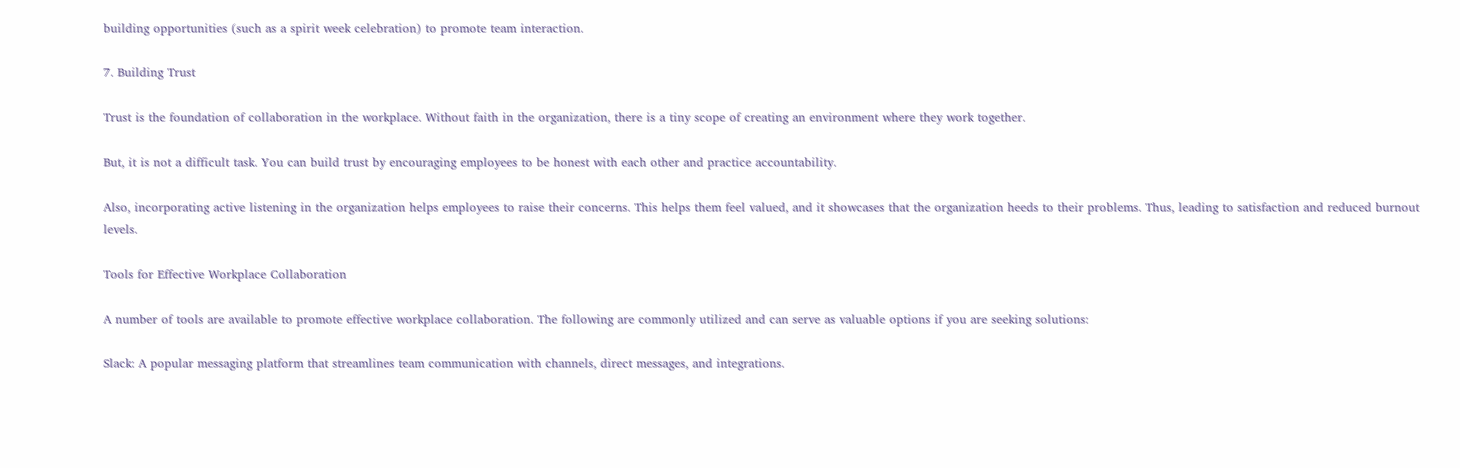building opportunities (such as a spirit week celebration) to promote team interaction.

7. Building Trust

Trust is the foundation of collaboration in the workplace. Without faith in the organization, there is a tiny scope of creating an environment where they work together.

But, it is not a difficult task. You can build trust by encouraging employees to be honest with each other and practice accountability.

Also, incorporating active listening in the organization helps employees to raise their concerns. This helps them feel valued, and it showcases that the organization heeds to their problems. Thus, leading to satisfaction and reduced burnout levels.

Tools for Effective Workplace Collaboration

A number of tools are available to promote effective workplace collaboration. The following are commonly utilized and can serve as valuable options if you are seeking solutions:

Slack: A popular messaging platform that streamlines team communication with channels, direct messages, and integrations.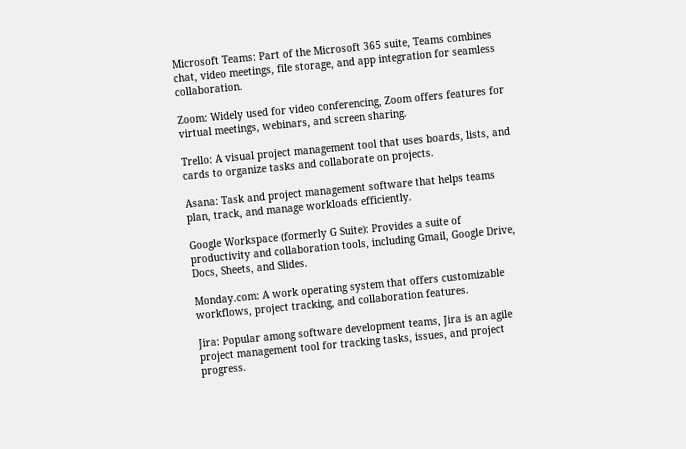Microsoft Teams: Part of the Microsoft 365 suite, Teams combines chat, video meetings, file storage, and app integration for seamless collaboration.

Zoom: Widely used for video conferencing, Zoom offers features for virtual meetings, webinars, and screen sharing.

Trello: A visual project management tool that uses boards, lists, and cards to organize tasks and collaborate on projects.

Asana: Task and project management software that helps teams plan, track, and manage workloads efficiently.

Google Workspace (formerly G Suite): Provides a suite of productivity and collaboration tools, including Gmail, Google Drive, Docs, Sheets, and Slides.

Monday.com: A work operating system that offers customizable workflows, project tracking, and collaboration features.

Jira: Popular among software development teams, Jira is an agile project management tool for tracking tasks, issues, and project progress.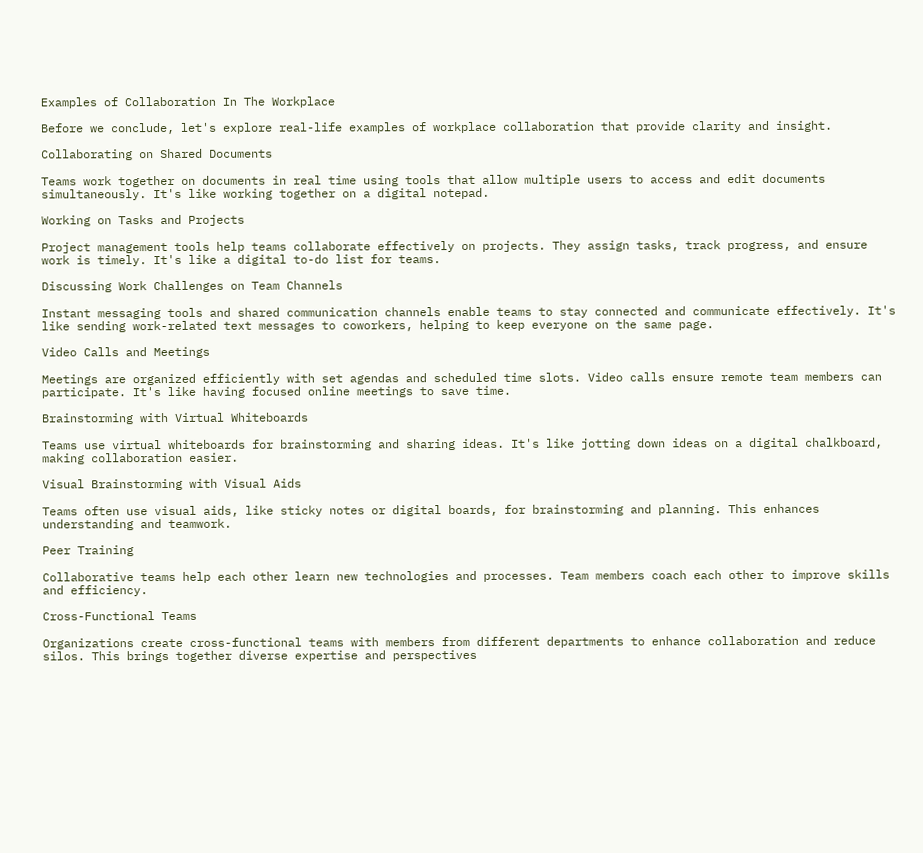Examples of Collaboration In The Workplace

Before we conclude, let's explore real-life examples of workplace collaboration that provide clarity and insight.

Collaborating on Shared Documents

Teams work together on documents in real time using tools that allow multiple users to access and edit documents simultaneously. It's like working together on a digital notepad.

Working on Tasks and Projects

Project management tools help teams collaborate effectively on projects. They assign tasks, track progress, and ensure work is timely. It's like a digital to-do list for teams.

Discussing Work Challenges on Team Channels

Instant messaging tools and shared communication channels enable teams to stay connected and communicate effectively. It's like sending work-related text messages to coworkers, helping to keep everyone on the same page.

Video Calls and Meetings

Meetings are organized efficiently with set agendas and scheduled time slots. Video calls ensure remote team members can participate. It's like having focused online meetings to save time.

Brainstorming with Virtual Whiteboards

Teams use virtual whiteboards for brainstorming and sharing ideas. It's like jotting down ideas on a digital chalkboard, making collaboration easier.

Visual Brainstorming with Visual Aids

Teams often use visual aids, like sticky notes or digital boards, for brainstorming and planning. This enhances understanding and teamwork.

Peer Training

Collaborative teams help each other learn new technologies and processes. Team members coach each other to improve skills and efficiency.

Cross-Functional Teams

Organizations create cross-functional teams with members from different departments to enhance collaboration and reduce silos. This brings together diverse expertise and perspectives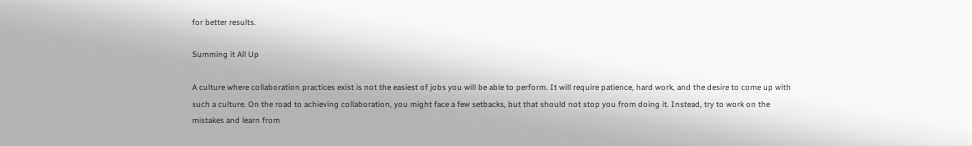for better results.

Summing it All Up

A culture where collaboration practices exist is not the easiest of jobs you will be able to perform. It will require patience, hard work, and the desire to come up with such a culture. On the road to achieving collaboration, you might face a few setbacks, but that should not stop you from doing it. Instead, try to work on the mistakes and learn from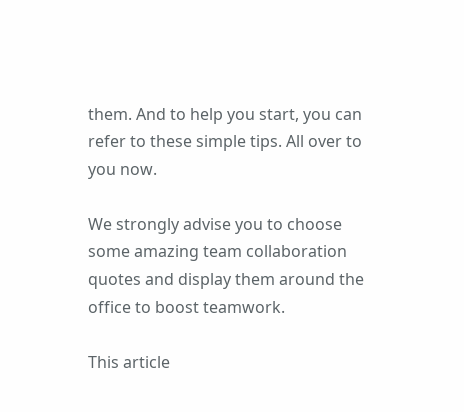them. And to help you start, you can refer to these simple tips. All over to you now.

We strongly advise you to choose some amazing team collaboration quotes and display them around the office to boost teamwork.

This article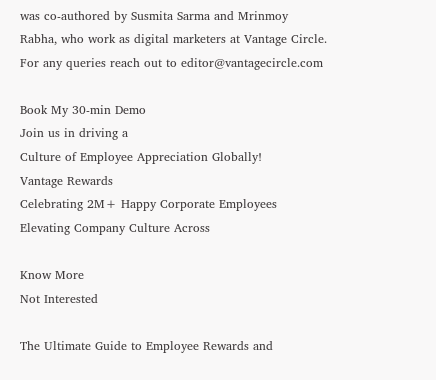was co-authored by Susmita Sarma and Mrinmoy Rabha, who work as digital marketers at Vantage Circle. For any queries reach out to editor@vantagecircle.com

Book My 30-min Demo
Join us in driving a
Culture of Employee Appreciation Globally!
Vantage Rewards
Celebrating 2M+ Happy Corporate Employees
Elevating Company Culture Across

Know More
Not Interested

The Ultimate Guide to Employee Rewards and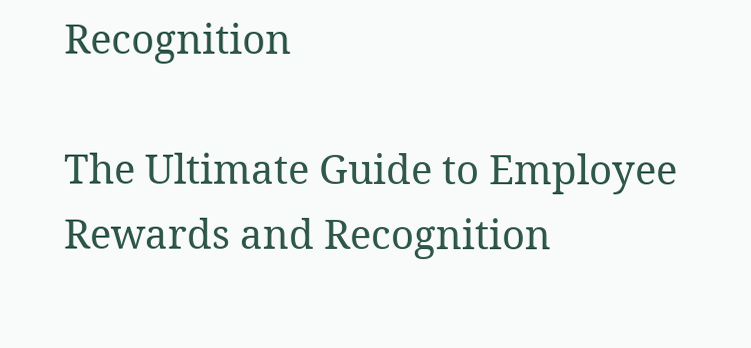Recognition

The Ultimate Guide to Employee Rewards and Recognition